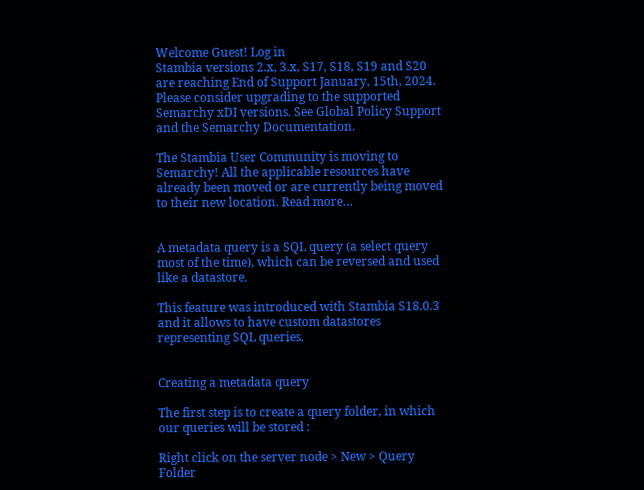Welcome Guest! Log in
Stambia versions 2.x, 3.x, S17, S18, S19 and S20 are reaching End of Support January, 15th, 2024. Please consider upgrading to the supported Semarchy xDI versions. See Global Policy Support and the Semarchy Documentation.

The Stambia User Community is moving to Semarchy! All the applicable resources have already been moved or are currently being moved to their new location. Read more…


A metadata query is a SQL query (a select query most of the time), which can be reversed and used like a datastore.

This feature was introduced with Stambia S18.0.3 and it allows to have custom datastores representing SQL queries.


Creating a metadata query

The first step is to create a query folder, in which our queries will be stored :

Right click on the server node > New > Query Folder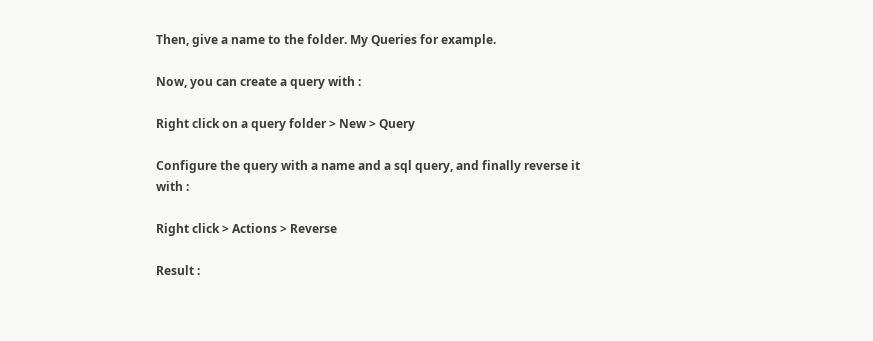Then, give a name to the folder. My Queries for example.

Now, you can create a query with :

Right click on a query folder > New > Query

Configure the query with a name and a sql query, and finally reverse it with :

Right click > Actions > Reverse

Result :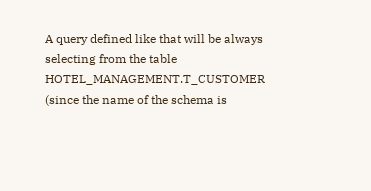A query defined like that will be always selecting from the table HOTEL_MANAGEMENT.T_CUSTOMER (since the name of the schema is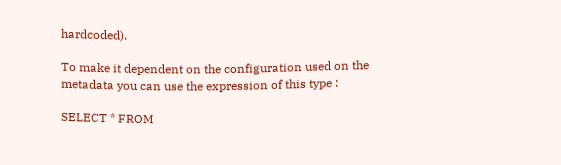hardcoded).

To make it dependent on the configuration used on the metadata you can use the expression of this type :

SELECT * FROM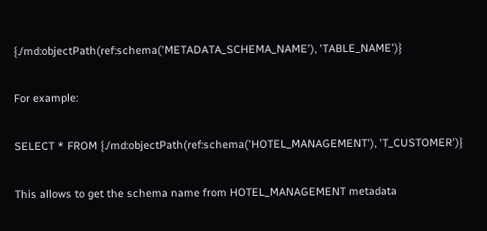{./md:objectPath(ref:schema('METADATA_SCHEMA_NAME'), 'TABLE_NAME')}

For example:

SELECT * FROM {./md:objectPath(ref:schema('HOTEL_MANAGEMENT'), 'T_CUSTOMER')}

This allows to get the schema name from HOTEL_MANAGEMENT metadata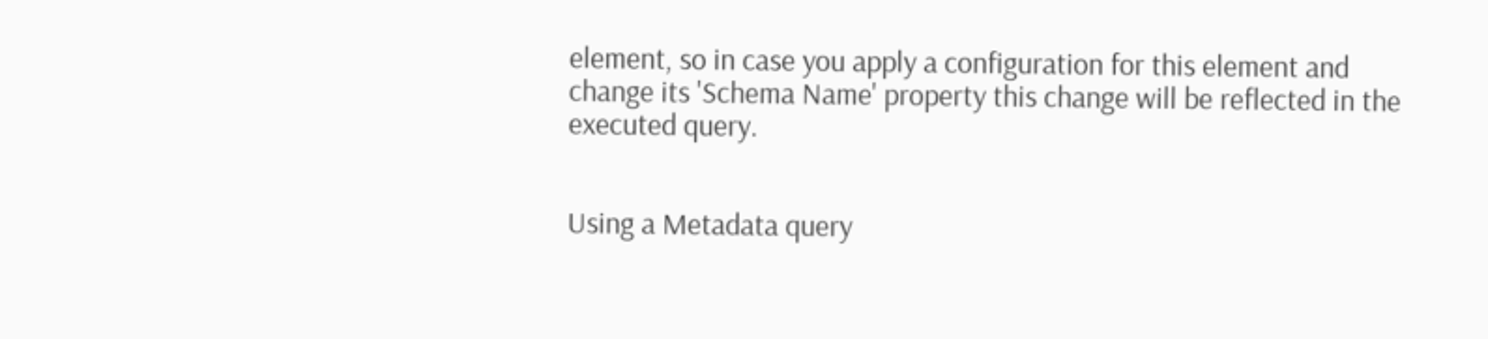element, so in case you apply a configuration for this element and change its 'Schema Name' property this change will be reflected in the executed query.


Using a Metadata query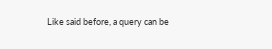Like said before, a query can be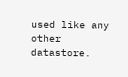used like any other datastore.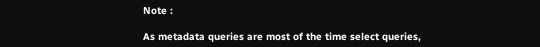Note :

As metadata queries are most of the time select queries,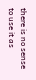there is no sense to use it as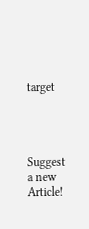target




Suggest a new Article!